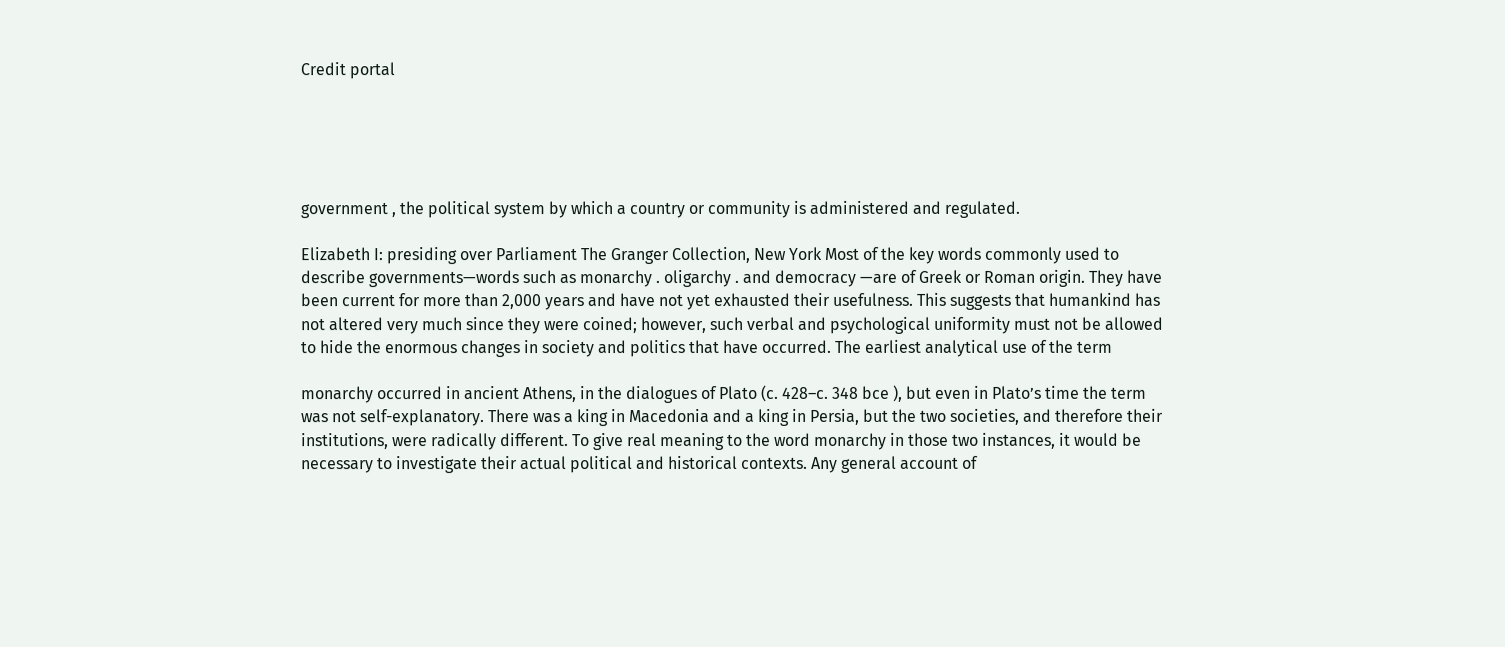Credit portal





government , the political system by which a country or community is administered and regulated.

Elizabeth I: presiding over Parliament The Granger Collection, New York Most of the key words commonly used to describe governments—words such as monarchy . oligarchy . and democracy —are of Greek or Roman origin. They have been current for more than 2,000 years and have not yet exhausted their usefulness. This suggests that humankind has not altered very much since they were coined; however, such verbal and psychological uniformity must not be allowed to hide the enormous changes in society and politics that have occurred. The earliest analytical use of the term

monarchy occurred in ancient Athens, in the dialogues of Plato (c. 428–c. 348 bce ), but even in Plato’s time the term was not self-explanatory. There was a king in Macedonia and a king in Persia, but the two societies, and therefore their institutions, were radically different. To give real meaning to the word monarchy in those two instances, it would be necessary to investigate their actual political and historical contexts. Any general account of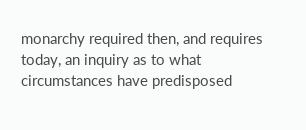monarchy required then, and requires today, an inquiry as to what circumstances have predisposed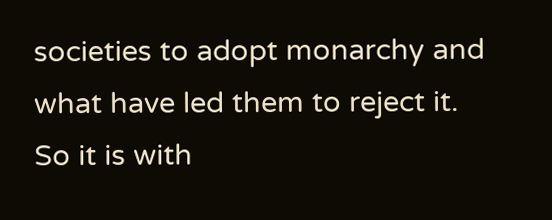societies to adopt monarchy and what have led them to reject it. So it is with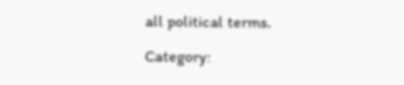all political terms.

Category: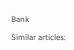Bank

Similar articles: